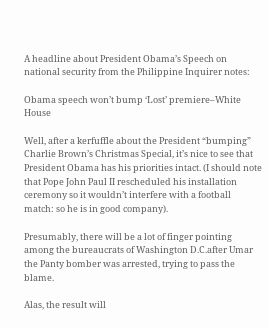A headline about President Obama’s Speech on national security from the Philippine Inquirer notes:

Obama speech won’t bump ‘Lost’ premiere–White House

Well, after a kerfuffle about the President “bumping” Charlie Brown’s Christmas Special, it’s nice to see that President Obama has his priorities intact. (I should note that Pope John Paul II rescheduled his installation ceremony so it wouldn’t interfere with a football match: so he is in good company).

Presumably, there will be a lot of finger pointing among the bureaucrats of Washington D.C.after Umar the Panty bomber was arrested, trying to pass the blame.

Alas, the result will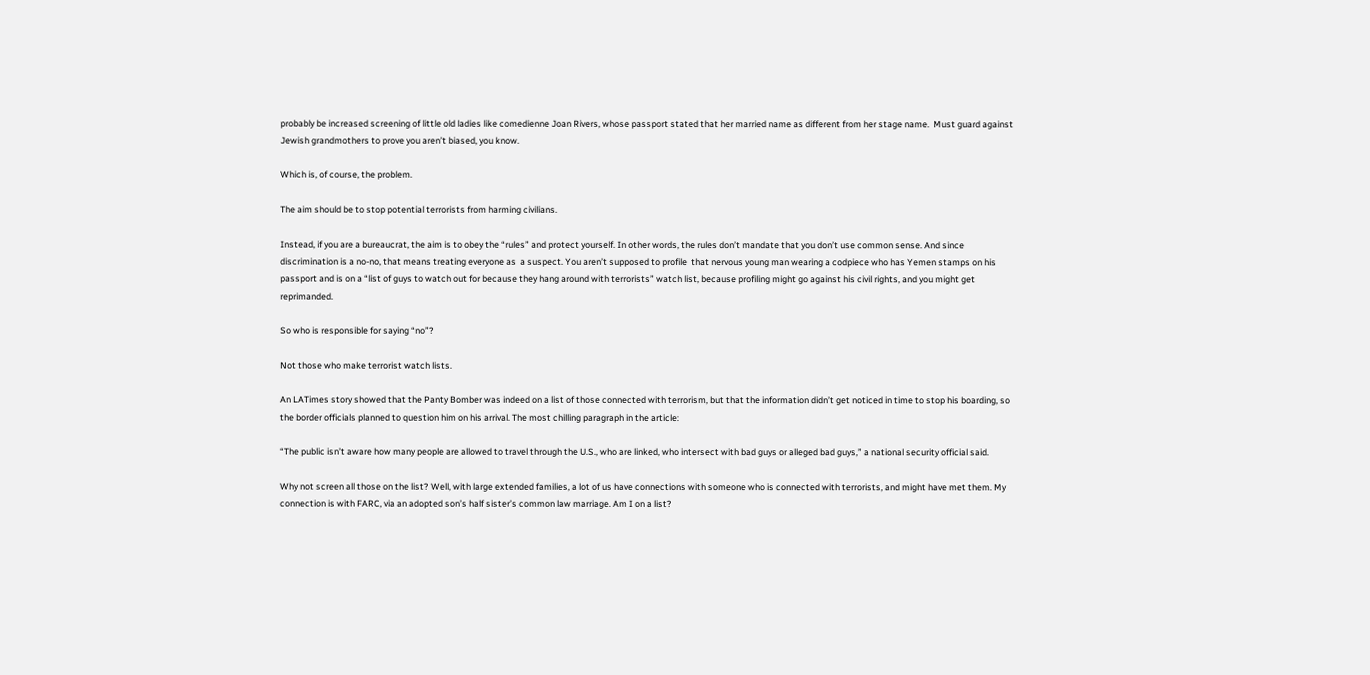probably be increased screening of little old ladies like comedienne Joan Rivers, whose passport stated that her married name as different from her stage name.  Must guard against Jewish grandmothers to prove you aren’t biased, you know.

Which is, of course, the problem.

The aim should be to stop potential terrorists from harming civilians.

Instead, if you are a bureaucrat, the aim is to obey the “rules” and protect yourself. In other words, the rules don’t mandate that you don’t use common sense. And since discrimination is a no-no, that means treating everyone as  a suspect. You aren’t supposed to profile  that nervous young man wearing a codpiece who has Yemen stamps on his passport and is on a “list of guys to watch out for because they hang around with terrorists” watch list, because profiling might go against his civil rights, and you might get reprimanded.

So who is responsible for saying “no”?

Not those who make terrorist watch lists.

An LATimes story showed that the Panty Bomber was indeed on a list of those connected with terrorism, but that the information didn’t get noticed in time to stop his boarding, so the border officials planned to question him on his arrival. The most chilling paragraph in the article:

“The public isn’t aware how many people are allowed to travel through the U.S., who are linked, who intersect with bad guys or alleged bad guys,” a national security official said.

Why not screen all those on the list? Well, with large extended families, a lot of us have connections with someone who is connected with terrorists, and might have met them. My connection is with FARC, via an adopted son’s half sister’s common law marriage. Am I on a list?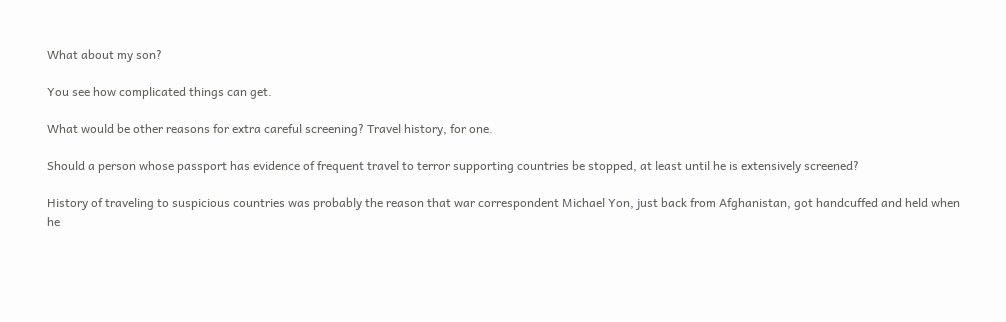What about my son?

You see how complicated things can get.

What would be other reasons for extra careful screening? Travel history, for one.

Should a person whose passport has evidence of frequent travel to terror supporting countries be stopped, at least until he is extensively screened?

History of traveling to suspicious countries was probably the reason that war correspondent Michael Yon, just back from Afghanistan, got handcuffed and held when he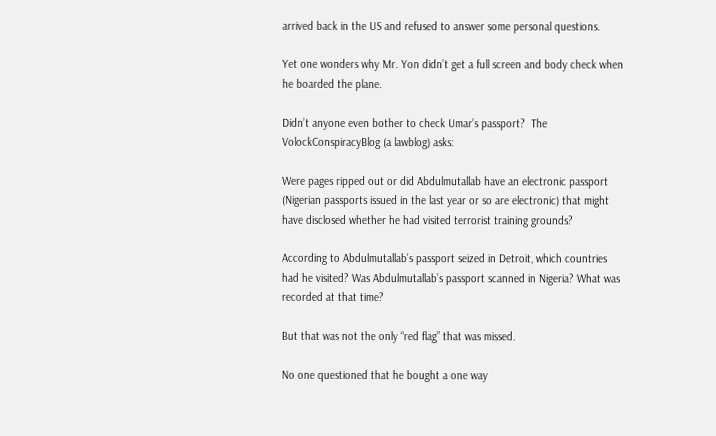arrived back in the US and refused to answer some personal questions.

Yet one wonders why Mr. Yon didn’t get a full screen and body check when he boarded the plane.

Didn’t anyone even bother to check Umar’s passport?  The VolockConspiracyBlog (a lawblog) asks:

Were pages ripped out or did Abdulmutallab have an electronic passport (Nigerian passports issued in the last year or so are electronic) that might have disclosed whether he had visited terrorist training grounds?

According to Abdulmutallab’s passport seized in Detroit, which countries had he visited? Was Abdulmutallab’s passport scanned in Nigeria? What was recorded at that time?

But that was not the only “red flag” that was missed.

No one questioned that he bought a one way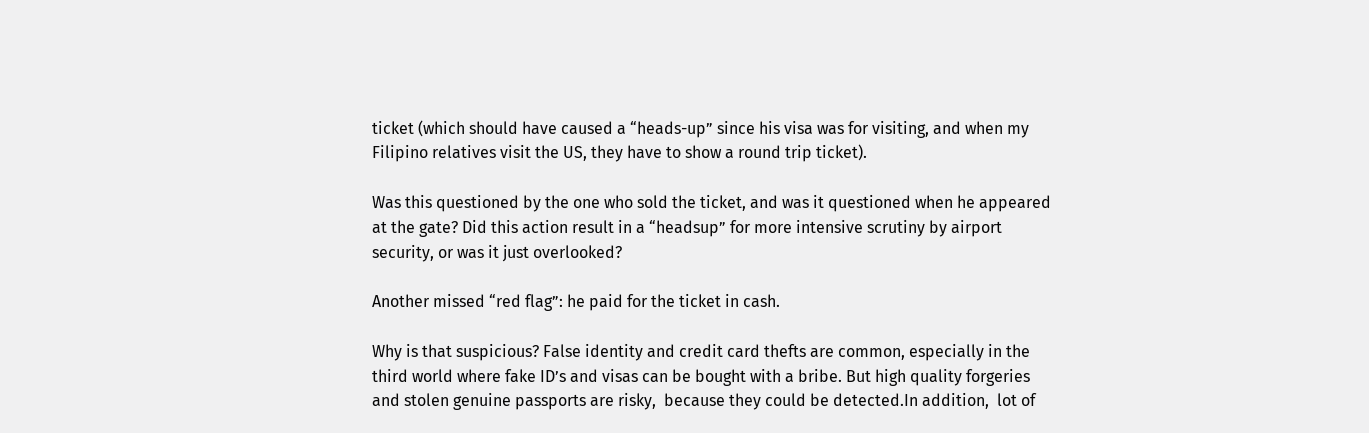ticket (which should have caused a “heads-up” since his visa was for visiting, and when my Filipino relatives visit the US, they have to show a round trip ticket).

Was this questioned by the one who sold the ticket, and was it questioned when he appeared at the gate? Did this action result in a “headsup” for more intensive scrutiny by airport security, or was it just overlooked?

Another missed “red flag”: he paid for the ticket in cash.

Why is that suspicious? False identity and credit card thefts are common, especially in the third world where fake ID’s and visas can be bought with a bribe. But high quality forgeries and stolen genuine passports are risky,  because they could be detected.In addition,  lot of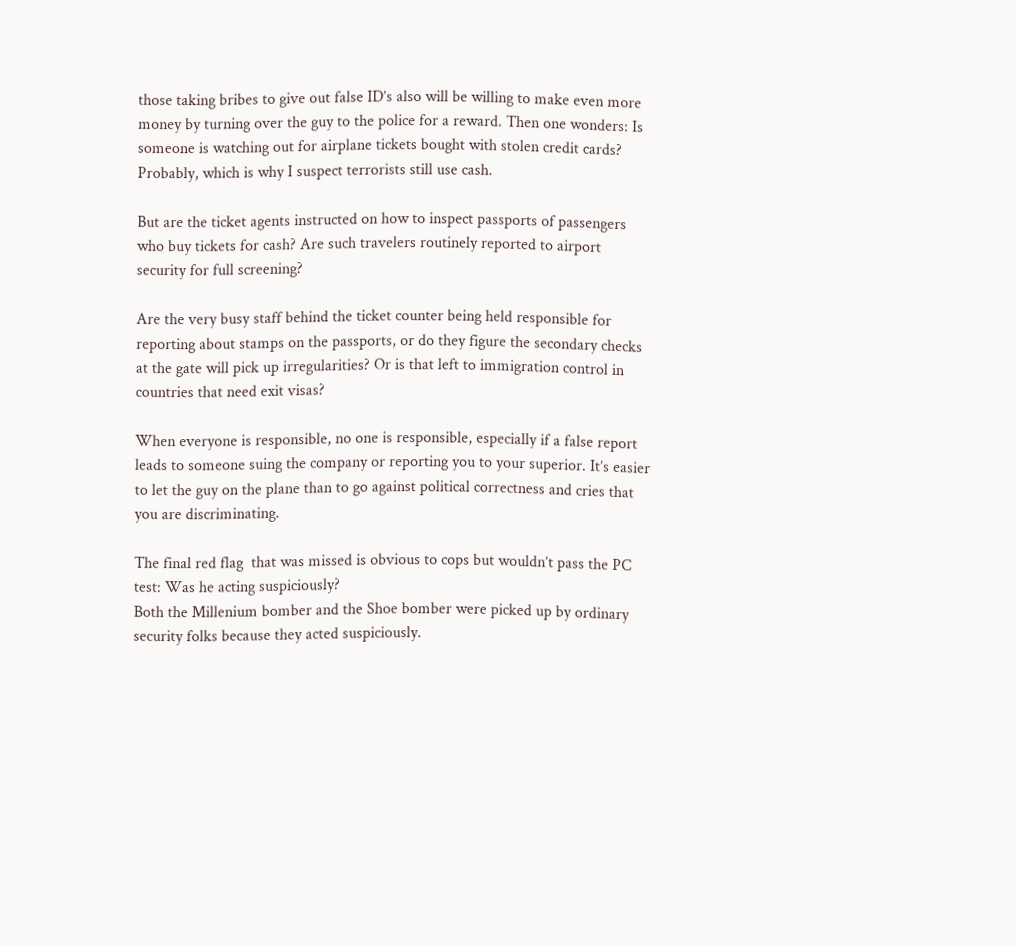those taking bribes to give out false ID’s also will be willing to make even more money by turning over the guy to the police for a reward. Then one wonders: Is someone is watching out for airplane tickets bought with stolen credit cards? Probably, which is why I suspect terrorists still use cash.

But are the ticket agents instructed on how to inspect passports of passengers who buy tickets for cash? Are such travelers routinely reported to airport security for full screening?

Are the very busy staff behind the ticket counter being held responsible for reporting about stamps on the passports, or do they figure the secondary checks at the gate will pick up irregularities? Or is that left to immigration control in countries that need exit visas?

When everyone is responsible, no one is responsible, especially if a false report leads to someone suing the company or reporting you to your superior. It’s easier to let the guy on the plane than to go against political correctness and cries that you are discriminating.

The final red flag  that was missed is obvious to cops but wouldn’t pass the PC test: Was he acting suspiciously?
Both the Millenium bomber and the Shoe bomber were picked up by ordinary security folks because they acted suspiciously.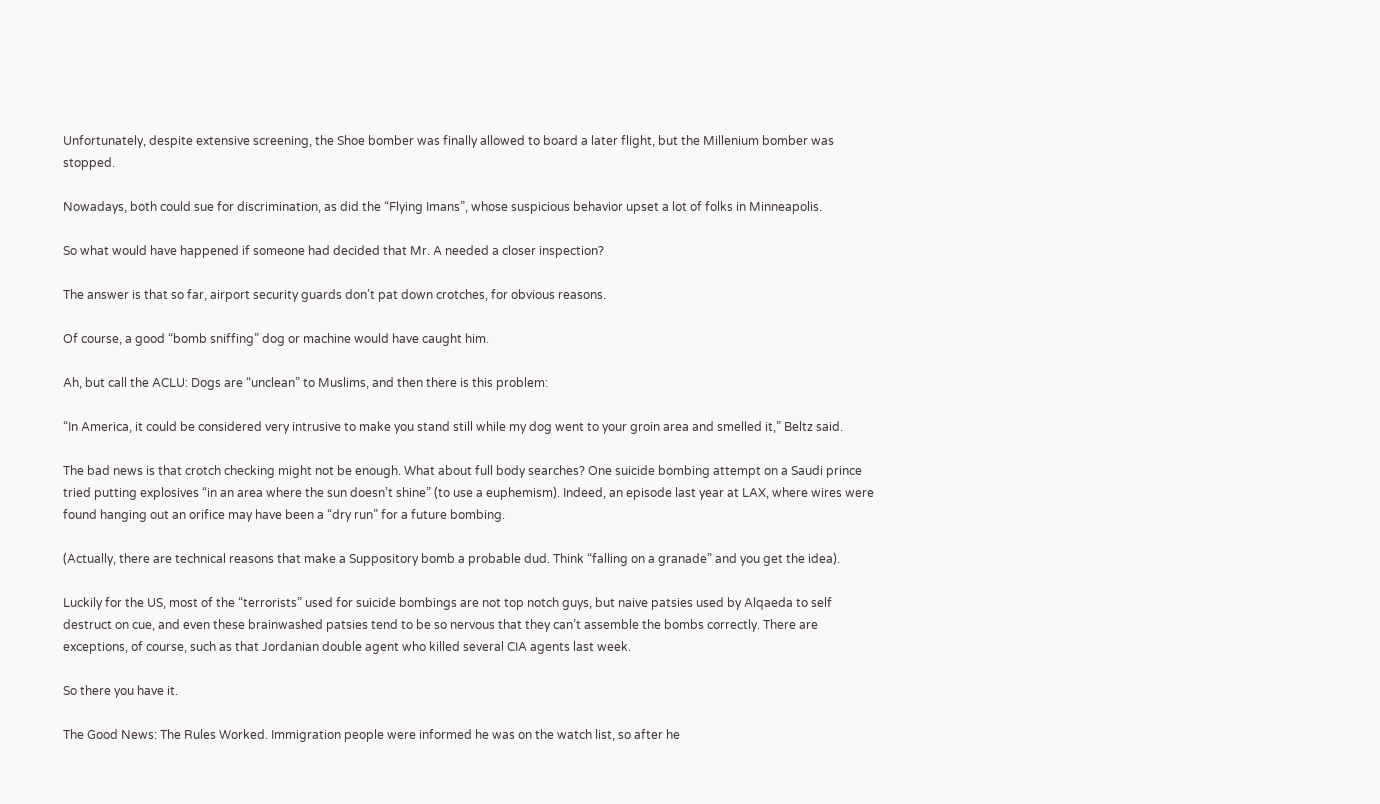Unfortunately, despite extensive screening, the Shoe bomber was finally allowed to board a later flight, but the Millenium bomber was stopped.

Nowadays, both could sue for discrimination, as did the “Flying Imans”, whose suspicious behavior upset a lot of folks in Minneapolis.

So what would have happened if someone had decided that Mr. A needed a closer inspection?

The answer is that so far, airport security guards don’t pat down crotches, for obvious reasons.

Of course, a good “bomb sniffing” dog or machine would have caught him.

Ah, but call the ACLU: Dogs are “unclean” to Muslims, and then there is this problem:

“In America, it could be considered very intrusive to make you stand still while my dog went to your groin area and smelled it,” Beltz said.

The bad news is that crotch checking might not be enough. What about full body searches? One suicide bombing attempt on a Saudi prince tried putting explosives “in an area where the sun doesn’t shine” (to use a euphemism). Indeed, an episode last year at LAX, where wires were found hanging out an orifice may have been a “dry run” for a future bombing.

(Actually, there are technical reasons that make a Suppository bomb a probable dud. Think “falling on a granade” and you get the idea).

Luckily for the US, most of the “terrorists” used for suicide bombings are not top notch guys, but naive patsies used by Alqaeda to self destruct on cue, and even these brainwashed patsies tend to be so nervous that they can’t assemble the bombs correctly. There are exceptions, of course, such as that Jordanian double agent who killed several CIA agents last week.

So there you have it.

The Good News: The Rules Worked. Immigration people were informed he was on the watch list, so after he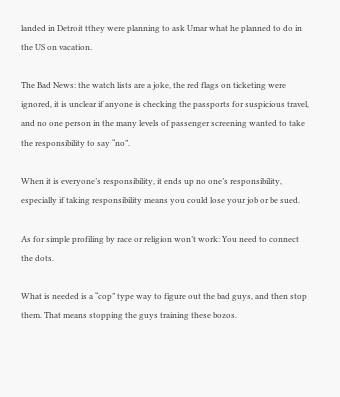landed in Detroit tthey were planning to ask Umar what he planned to do in the US on vacation.

The Bad News: the watch lists are a joke, the red flags on ticketing were ignored, it is unclear if anyone is checking the passports for suspicious travel, and no one person in the many levels of passenger screening wanted to take the responsibility to say “no”.

When it is everyone’s responsibility, it ends up no one’s responsibility, especially if taking responsibility means you could lose your job or be sued.

As for simple profiling by race or religion won’t work: You need to connect the dots.

What is needed is a “cop” type way to figure out the bad guys, and then stop them. That means stopping the guys training these bozos.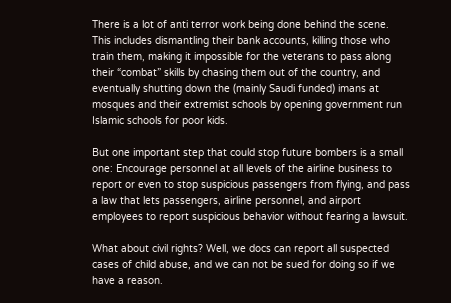There is a lot of anti terror work being done behind the scene. This includes dismantling their bank accounts, killing those who train them, making it impossible for the veterans to pass along their “combat” skills by chasing them out of the country, and eventually shutting down the (mainly Saudi funded) imans at mosques and their extremist schools by opening government run Islamic schools for poor kids.

But one important step that could stop future bombers is a small one: Encourage personnel at all levels of the airline business to report or even to stop suspicious passengers from flying, and pass a law that lets passengers, airline personnel, and airport employees to report suspicious behavior without fearing a lawsuit.

What about civil rights? Well, we docs can report all suspected cases of child abuse, and we can not be sued for doing so if we have a reason.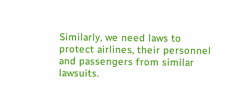Similarly, we need laws to protect airlines, their personnel and passengers from similar lawsuits.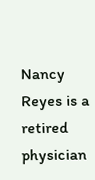Nancy Reyes is a retired physician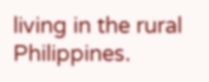living in the rural Philippines.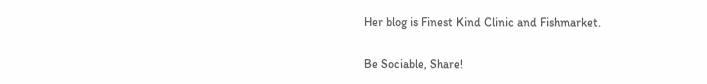Her blog is Finest Kind Clinic and Fishmarket.

Be Sociable, Share!